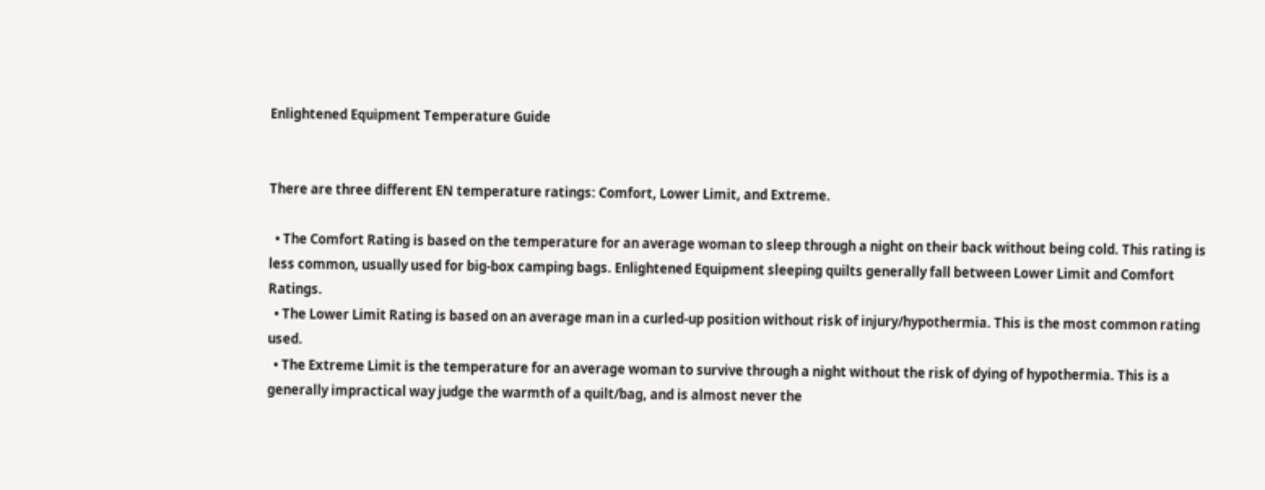Enlightened Equipment Temperature Guide


There are three different EN temperature ratings: Comfort, Lower Limit, and Extreme.

  • The Comfort Rating is based on the temperature for an average woman to sleep through a night on their back without being cold. This rating is less common, usually used for big-box camping bags. Enlightened Equipment sleeping quilts generally fall between Lower Limit and Comfort Ratings.
  • The Lower Limit Rating is based on an average man in a curled-up position without risk of injury/hypothermia. This is the most common rating used.
  • The Extreme Limit is the temperature for an average woman to survive through a night without the risk of dying of hypothermia. This is a generally impractical way judge the warmth of a quilt/bag, and is almost never the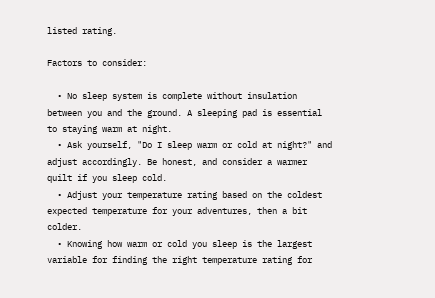listed rating.

Factors to consider:

  • No sleep system is complete without insulation between you and the ground. A sleeping pad is essential to staying warm at night.
  • Ask yourself, "Do I sleep warm or cold at night?" and adjust accordingly. Be honest, and consider a warmer quilt if you sleep cold.
  • Adjust your temperature rating based on the coldest expected temperature for your adventures, then a bit colder.
  • Knowing how warm or cold you sleep is the largest variable for finding the right temperature rating for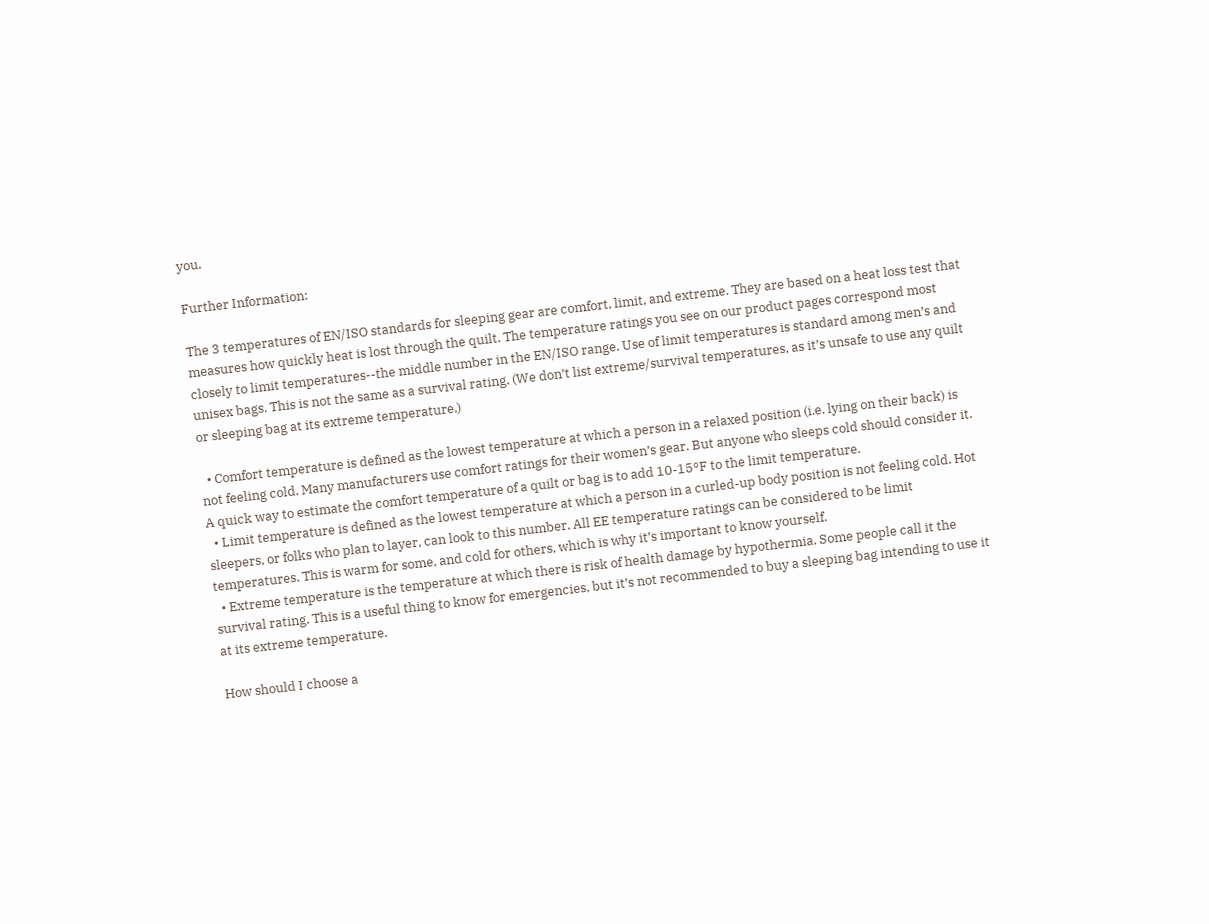you.

Further Information:

The 3 temperatures of EN/ISO standards for sleeping gear are comfort, limit, and extreme. They are based on a heat loss test that measures how quickly heat is lost through the quilt. The temperature ratings you see on our product pages correspond most closely to limit temperatures--the middle number in the EN/ISO range. Use of limit temperatures is standard among men’s and unisex bags. This is not the same as a survival rating. (We don’t list extreme/survival temperatures, as it’s unsafe to use any quilt or sleeping bag at its extreme temperature.)

  • Comfort temperature is defined as the lowest temperature at which a person in a relaxed position (i.e. lying on their back) is not feeling cold. Many manufacturers use comfort ratings for their women’s gear. But anyone who sleeps cold should consider it. A quick way to estimate the comfort temperature of a quilt or bag is to add 10-15°F to the limit temperature.
  • Limit temperature is defined as the lowest temperature at which a person in a curled-up body position is not feeling cold. Hot sleepers, or folks who plan to layer, can look to this number. All EE temperature ratings can be considered to be limit temperatures. This is warm for some, and cold for others, which is why it’s important to know yourself.
  • Extreme temperature is the temperature at which there is risk of health damage by hypothermia. Some people call it the survival rating. This is a useful thing to know for emergencies, but it’s not recommended to buy a sleeping bag intending to use it at its extreme temperature.

How should I choose a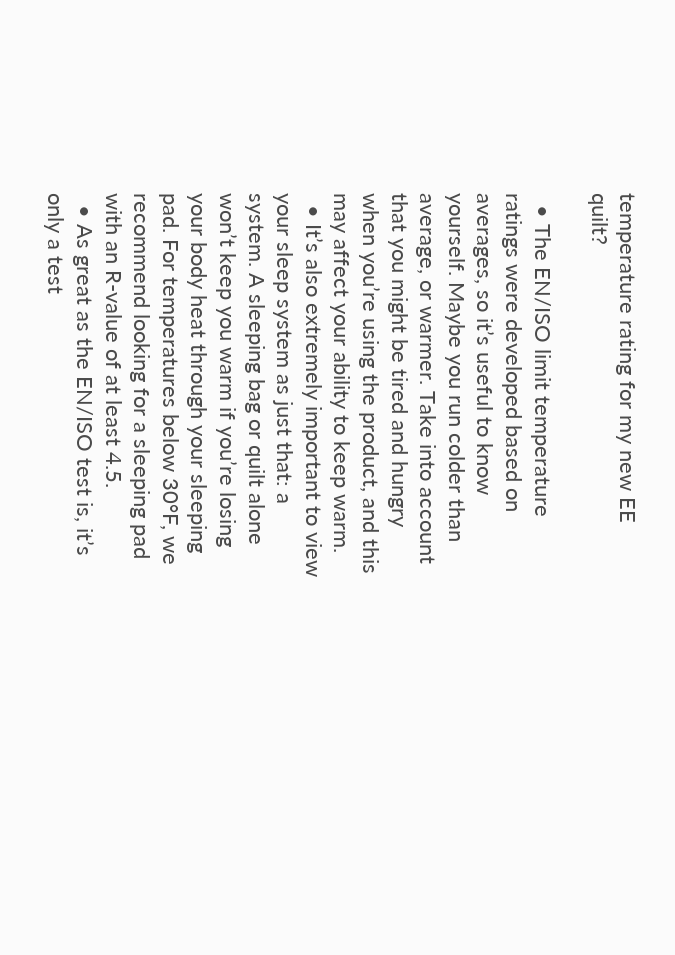temperature rating for my new EE quilt?

  • The EN/ISO limit temperature ratings were developed based on averages, so it’s useful to know yourself. Maybe you run colder than average, or warmer. Take into account that you might be tired and hungry when you’re using the product, and this may affect your ability to keep warm.
  • It’s also extremely important to view your sleep system as just that: a system. A sleeping bag or quilt alone won’t keep you warm if you’re losing your body heat through your sleeping pad. For temperatures below 30°F, we recommend looking for a sleeping pad with an R-value of at least 4.5.
  • As great as the EN/ISO test is, it’s only a test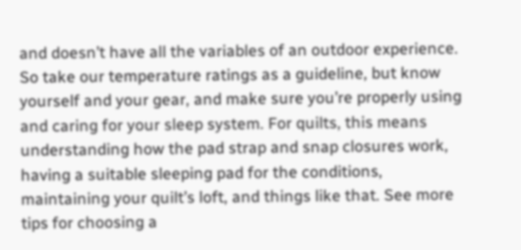and doesn’t have all the variables of an outdoor experience. So take our temperature ratings as a guideline, but know yourself and your gear, and make sure you’re properly using and caring for your sleep system. For quilts, this means understanding how the pad strap and snap closures work, having a suitable sleeping pad for the conditions, maintaining your quilt’s loft, and things like that. See more tips for choosing a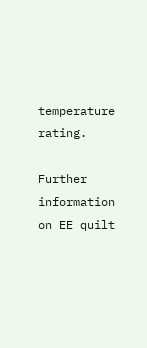temperature rating.

Further information on EE quilt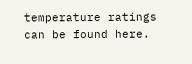temperature ratings can be found here.